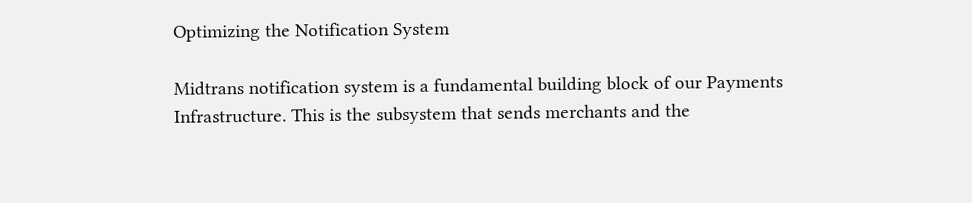Optimizing the Notification System

Midtrans notification system is a fundamental building block of our Payments Infrastructure. This is the subsystem that sends merchants and the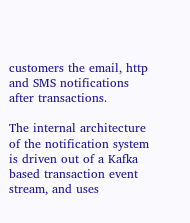customers the email, http and SMS notifications after transactions.

The internal architecture of the notification system is driven out of a Kafka based transaction event stream, and uses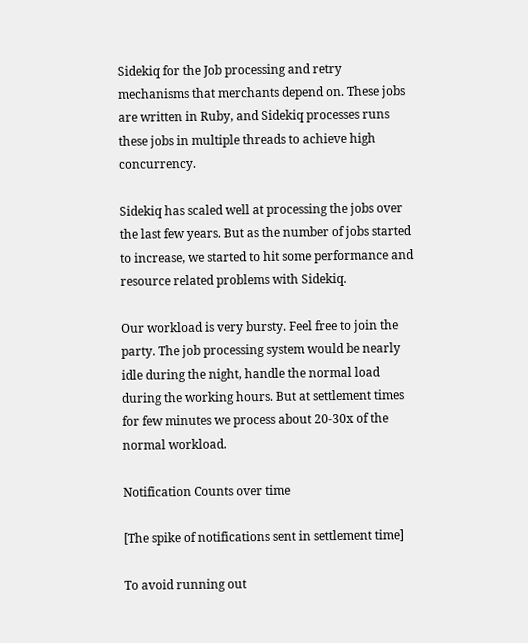Sidekiq for the Job processing and retry mechanisms that merchants depend on. These jobs are written in Ruby, and Sidekiq processes runs these jobs in multiple threads to achieve high concurrency.

Sidekiq has scaled well at processing the jobs over the last few years. But as the number of jobs started to increase, we started to hit some performance and resource related problems with Sidekiq.

Our workload is very bursty. Feel free to join the party. The job processing system would be nearly idle during the night, handle the normal load during the working hours. But at settlement times for few minutes we process about 20-30x of the normal workload.

Notification Counts over time

[The spike of notifications sent in settlement time]

To avoid running out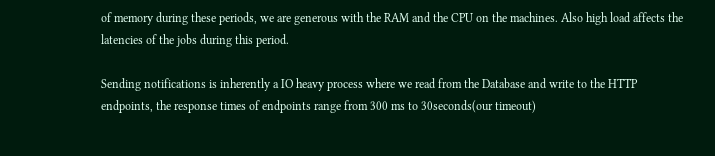of memory during these periods, we are generous with the RAM and the CPU on the machines. Also high load affects the latencies of the jobs during this period.

Sending notifications is inherently a IO heavy process where we read from the Database and write to the HTTP endpoints, the response times of endpoints range from 300 ms to 30seconds(our timeout)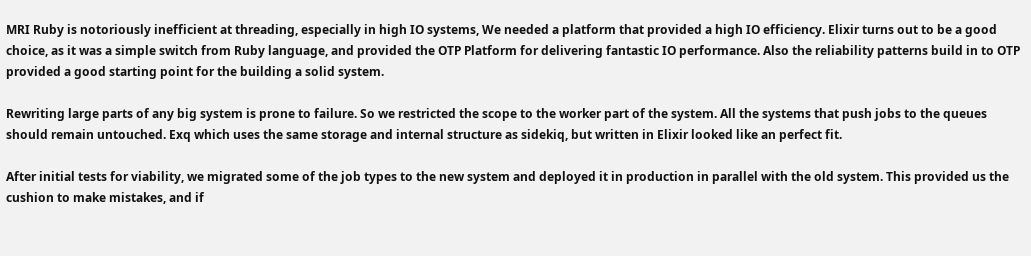MRI Ruby is notoriously inefficient at threading, especially in high IO systems, We needed a platform that provided a high IO efficiency. Elixir turns out to be a good choice, as it was a simple switch from Ruby language, and provided the OTP Platform for delivering fantastic IO performance. Also the reliability patterns build in to OTP provided a good starting point for the building a solid system.

Rewriting large parts of any big system is prone to failure. So we restricted the scope to the worker part of the system. All the systems that push jobs to the queues should remain untouched. Exq which uses the same storage and internal structure as sidekiq, but written in Elixir looked like an perfect fit.

After initial tests for viability, we migrated some of the job types to the new system and deployed it in production in parallel with the old system. This provided us the cushion to make mistakes, and if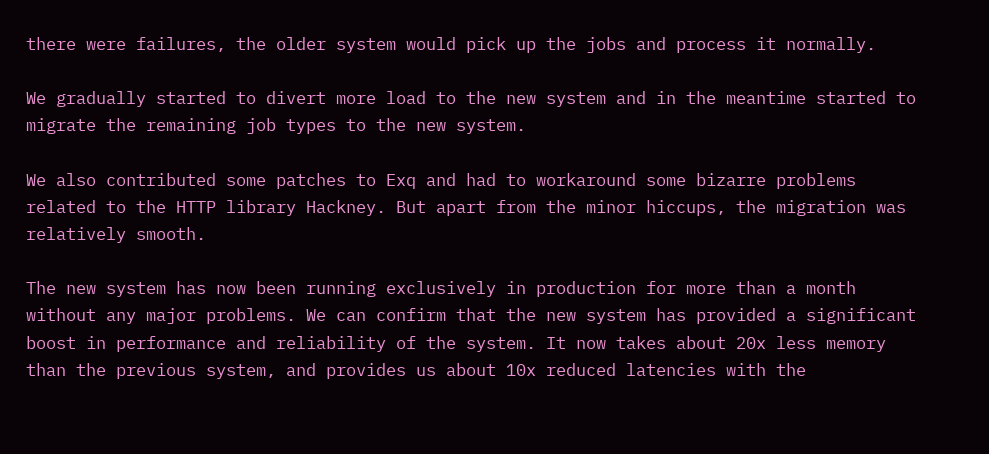there were failures, the older system would pick up the jobs and process it normally.

We gradually started to divert more load to the new system and in the meantime started to migrate the remaining job types to the new system.

We also contributed some patches to Exq and had to workaround some bizarre problems related to the HTTP library Hackney. But apart from the minor hiccups, the migration was relatively smooth.

The new system has now been running exclusively in production for more than a month without any major problems. We can confirm that the new system has provided a significant boost in performance and reliability of the system. It now takes about 20x less memory than the previous system, and provides us about 10x reduced latencies with the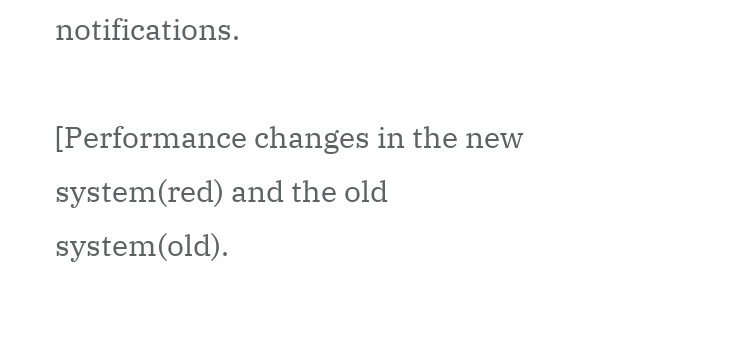notifications.

[Performance changes in the new system(red) and the old system(old).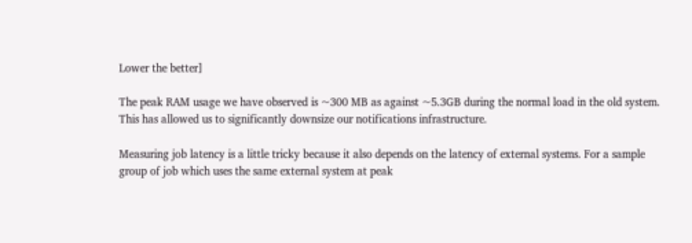Lower the better]

The peak RAM usage we have observed is ~300 MB as against ~5.3GB during the normal load in the old system. This has allowed us to significantly downsize our notifications infrastructure.

Measuring job latency is a little tricky because it also depends on the latency of external systems. For a sample group of job which uses the same external system at peak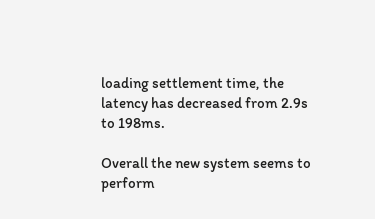loading settlement time, the latency has decreased from 2.9s to 198ms.

Overall the new system seems to perform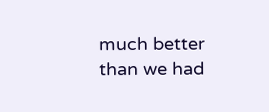much better than we had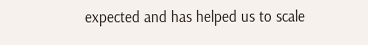expected and has helped us to scale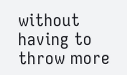without having to throw more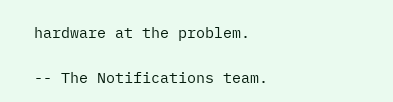hardware at the problem.

-- The Notifications team.